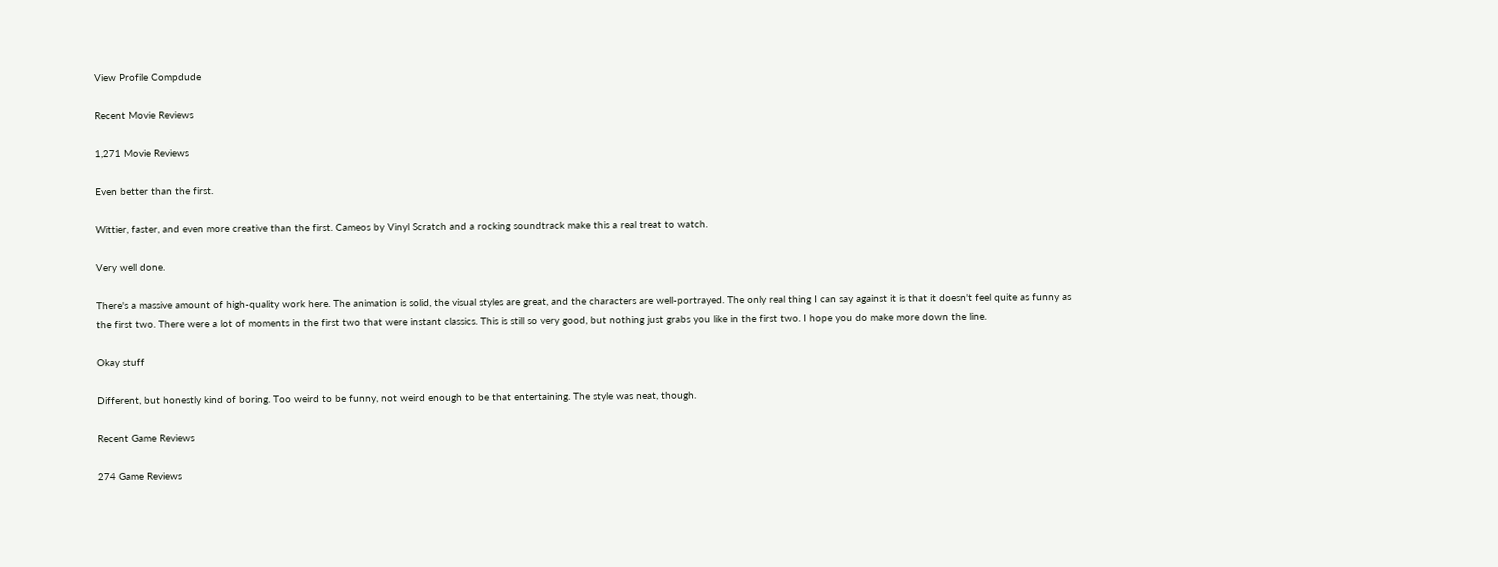View Profile Compdude

Recent Movie Reviews

1,271 Movie Reviews

Even better than the first.

Wittier, faster, and even more creative than the first. Cameos by Vinyl Scratch and a rocking soundtrack make this a real treat to watch.

Very well done.

There's a massive amount of high-quality work here. The animation is solid, the visual styles are great, and the characters are well-portrayed. The only real thing I can say against it is that it doesn't feel quite as funny as the first two. There were a lot of moments in the first two that were instant classics. This is still so very good, but nothing just grabs you like in the first two. I hope you do make more down the line.

Okay stuff

Different, but honestly kind of boring. Too weird to be funny, not weird enough to be that entertaining. The style was neat, though.

Recent Game Reviews

274 Game Reviews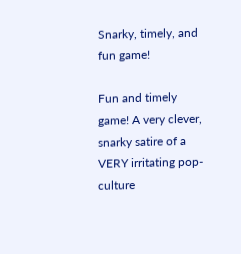Snarky, timely, and fun game!

Fun and timely game! A very clever, snarky satire of a VERY irritating pop-culture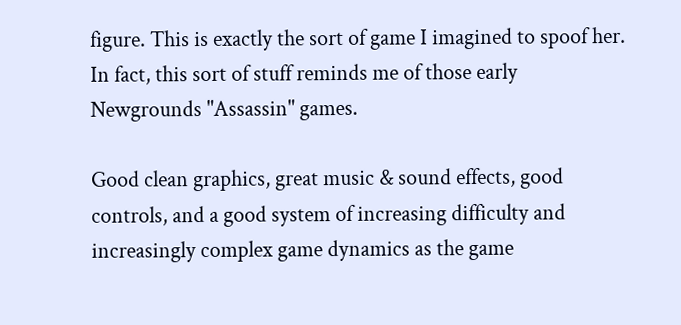figure. This is exactly the sort of game I imagined to spoof her. In fact, this sort of stuff reminds me of those early Newgrounds "Assassin" games.

Good clean graphics, great music & sound effects, good controls, and a good system of increasing difficulty and increasingly complex game dynamics as the game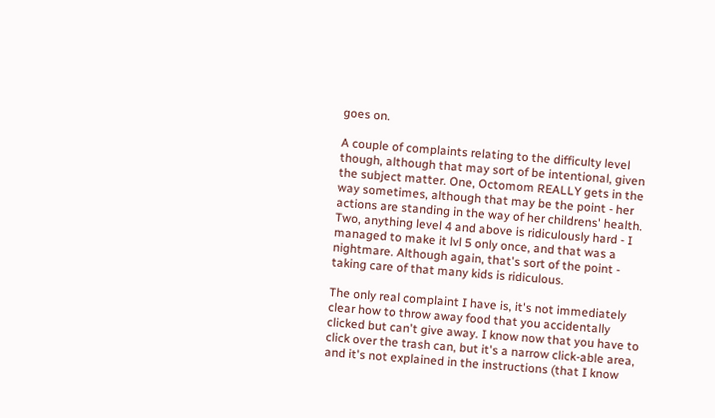goes on.

A couple of complaints relating to the difficulty level though, although that may sort of be intentional, given the subject matter. One, Octomom REALLY gets in the way sometimes, although that may be the point - her actions are standing in the way of her childrens' health. Two, anything level 4 and above is ridiculously hard - I managed to make it lvl 5 only once, and that was a nightmare. Although again, that's sort of the point - taking care of that many kids is ridiculous.

The only real complaint I have is, it's not immediately clear how to throw away food that you accidentally clicked but can't give away. I know now that you have to click over the trash can, but it's a narrow click-able area, and it's not explained in the instructions (that I know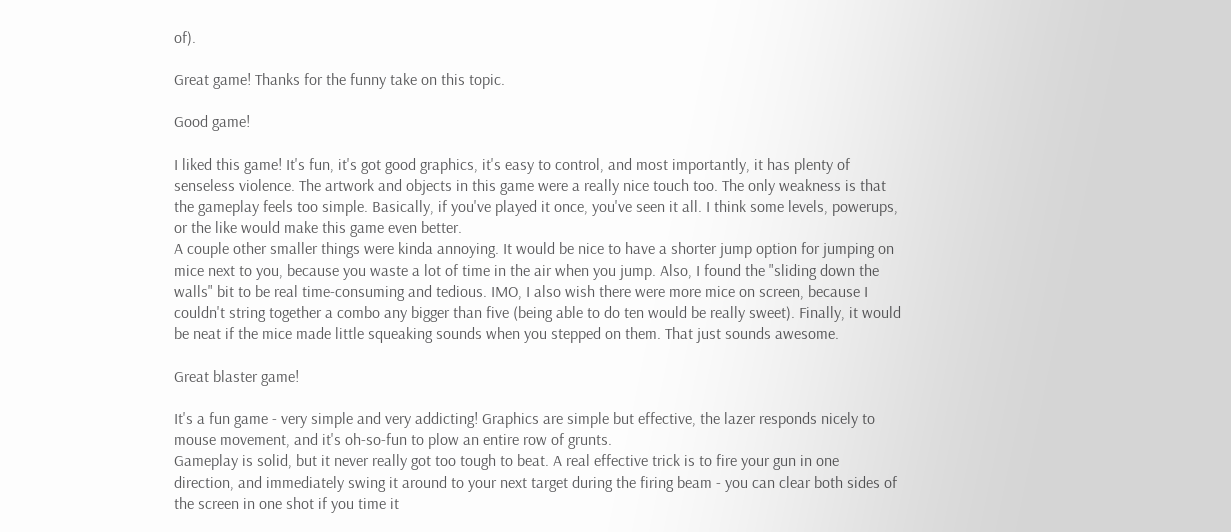of).

Great game! Thanks for the funny take on this topic.

Good game!

I liked this game! It's fun, it's got good graphics, it's easy to control, and most importantly, it has plenty of senseless violence. The artwork and objects in this game were a really nice touch too. The only weakness is that the gameplay feels too simple. Basically, if you've played it once, you've seen it all. I think some levels, powerups, or the like would make this game even better.
A couple other smaller things were kinda annoying. It would be nice to have a shorter jump option for jumping on mice next to you, because you waste a lot of time in the air when you jump. Also, I found the "sliding down the walls" bit to be real time-consuming and tedious. IMO, I also wish there were more mice on screen, because I couldn't string together a combo any bigger than five (being able to do ten would be really sweet). Finally, it would be neat if the mice made little squeaking sounds when you stepped on them. That just sounds awesome.

Great blaster game!

It's a fun game - very simple and very addicting! Graphics are simple but effective, the lazer responds nicely to mouse movement, and it's oh-so-fun to plow an entire row of grunts.
Gameplay is solid, but it never really got too tough to beat. A real effective trick is to fire your gun in one direction, and immediately swing it around to your next target during the firing beam - you can clear both sides of the screen in one shot if you time it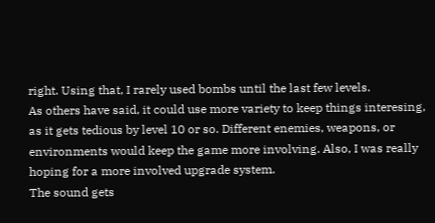right. Using that, I rarely used bombs until the last few levels.
As others have said, it could use more variety to keep things interesing, as it gets tedious by level 10 or so. Different enemies, weapons, or environments would keep the game more involving. Also, I was really hoping for a more involved upgrade system.
The sound gets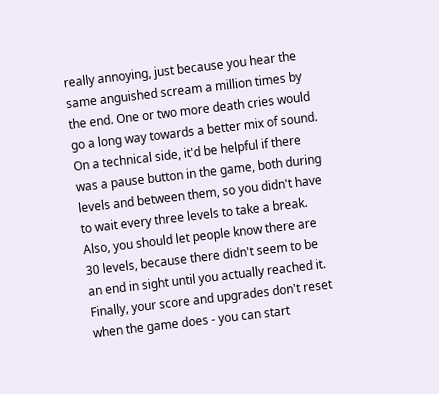really annoying, just because you hear the same anguished scream a million times by the end. One or two more death cries would go a long way towards a better mix of sound.
On a technical side, it'd be helpful if there was a pause button in the game, both during levels and between them, so you didn't have to wait every three levels to take a break. Also, you should let people know there are 30 levels, because there didn't seem to be an end in sight until you actually reached it. Finally, your score and upgrades don't reset when the game does - you can start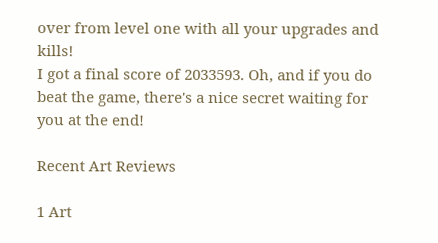over from level one with all your upgrades and kills!
I got a final score of 2033593. Oh, and if you do beat the game, there's a nice secret waiting for you at the end!

Recent Art Reviews

1 Art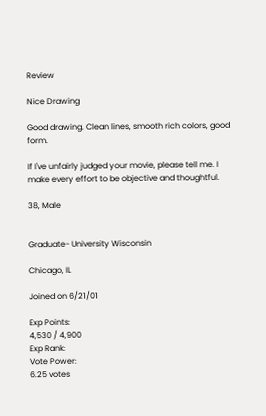Review

Nice Drawing

Good drawing. Clean lines, smooth rich colors, good form.

If I've unfairly judged your movie, please tell me. I make every effort to be objective and thoughtful.

38, Male


Graduate- University Wisconsin

Chicago, IL

Joined on 6/21/01

Exp Points:
4,530 / 4,900
Exp Rank:
Vote Power:
6.25 votes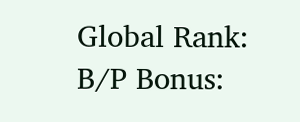Global Rank:
B/P Bonus: